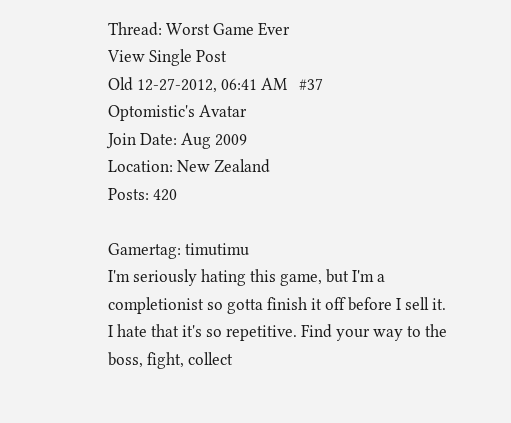Thread: Worst Game Ever
View Single Post
Old 12-27-2012, 06:41 AM   #37
Optomistic's Avatar
Join Date: Aug 2009
Location: New Zealand
Posts: 420

Gamertag: timutimu
I'm seriously hating this game, but I'm a completionist so gotta finish it off before I sell it.
I hate that it's so repetitive. Find your way to the boss, fight, collect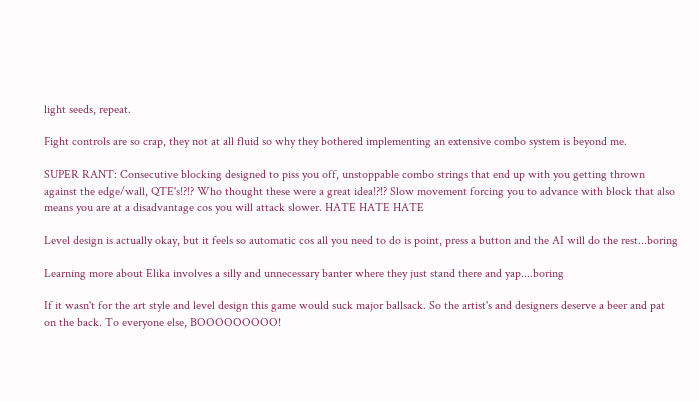light seeds, repeat.

Fight controls are so crap, they not at all fluid so why they bothered implementing an extensive combo system is beyond me.

SUPER RANT: Consecutive blocking designed to piss you off, unstoppable combo strings that end up with you getting thrown against the edge/wall, QTE's!?!? Who thought these were a great idea!?!? Slow movement forcing you to advance with block that also means you are at a disadvantage cos you will attack slower. HATE HATE HATE

Level design is actually okay, but it feels so automatic cos all you need to do is point, press a button and the AI will do the rest...boring

Learning more about Elika involves a silly and unnecessary banter where they just stand there and yap....boring

If it wasn't for the art style and level design this game would suck major ballsack. So the artist's and designers deserve a beer and pat on the back. To everyone else, BOOOOOOOOO!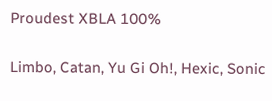Proudest XBLA 100%

Limbo, Catan, Yu Gi Oh!, Hexic, Sonic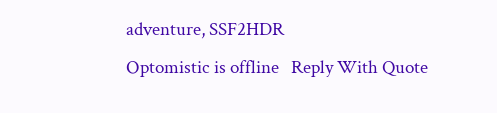adventure, SSF2HDR
Optomistic is offline   Reply With Quote